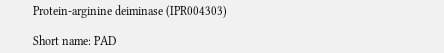Protein-arginine deiminase (IPR004303)

Short name: PAD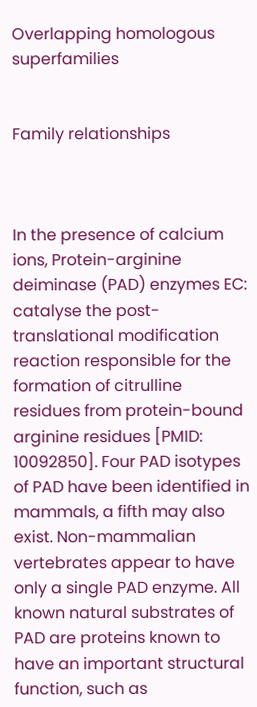Overlapping homologous superfamilies


Family relationships



In the presence of calcium ions, Protein-arginine deiminase (PAD) enzymes EC: catalyse the post-translational modification reaction responsible for the formation of citrulline residues from protein-bound arginine residues [PMID: 10092850]. Four PAD isotypes of PAD have been identified in mammals, a fifth may also exist. Non-mammalian vertebrates appear to have only a single PAD enzyme. All known natural substrates of PAD are proteins known to have an important structural function, such as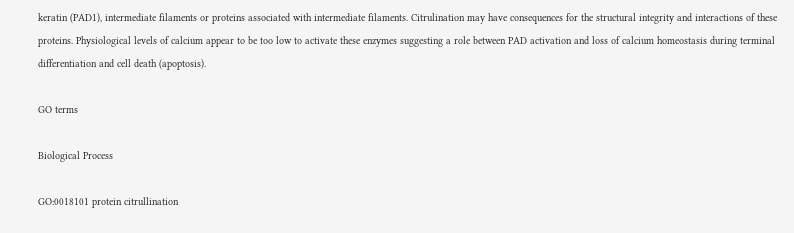keratin (PAD1), intermediate filaments or proteins associated with intermediate filaments. Citrulination may have consequences for the structural integrity and interactions of these proteins. Physiological levels of calcium appear to be too low to activate these enzymes suggesting a role between PAD activation and loss of calcium homeostasis during terminal differentiation and cell death (apoptosis).

GO terms

Biological Process

GO:0018101 protein citrullination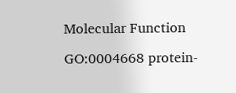Molecular Function

GO:0004668 protein-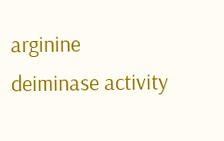arginine deiminase activity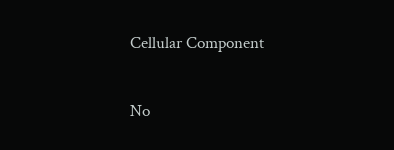Cellular Component

No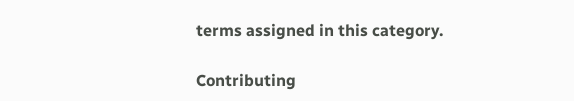terms assigned in this category.

Contributing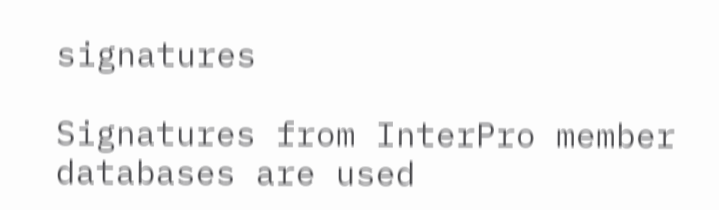signatures

Signatures from InterPro member databases are used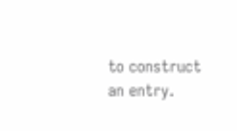to construct an entry.